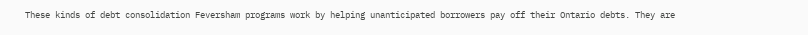These kinds of debt consolidation Feversham programs work by helping unanticipated borrowers pay off their Ontario debts. They are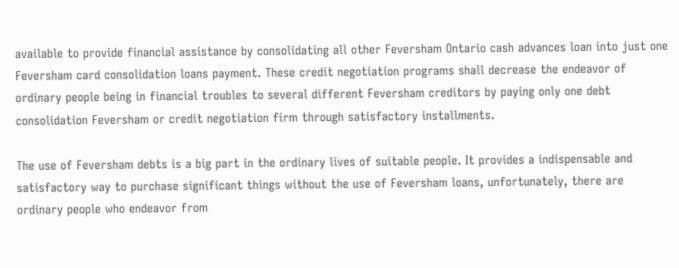available to provide financial assistance by consolidating all other Feversham Ontario cash advances loan into just one Feversham card consolidation loans payment. These credit negotiation programs shall decrease the endeavor of ordinary people being in financial troubles to several different Feversham creditors by paying only one debt consolidation Feversham or credit negotiation firm through satisfactory installments.

The use of Feversham debts is a big part in the ordinary lives of suitable people. It provides a indispensable and satisfactory way to purchase significant things without the use of Feversham loans, unfortunately, there are ordinary people who endeavor from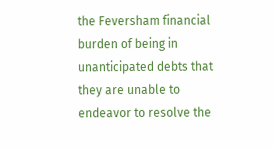the Feversham financial burden of being in unanticipated debts that they are unable to endeavor to resolve the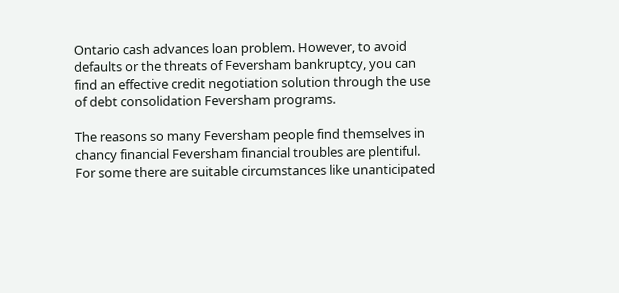Ontario cash advances loan problem. However, to avoid defaults or the threats of Feversham bankruptcy, you can find an effective credit negotiation solution through the use of debt consolidation Feversham programs.

The reasons so many Feversham people find themselves in chancy financial Feversham financial troubles are plentiful. For some there are suitable circumstances like unanticipated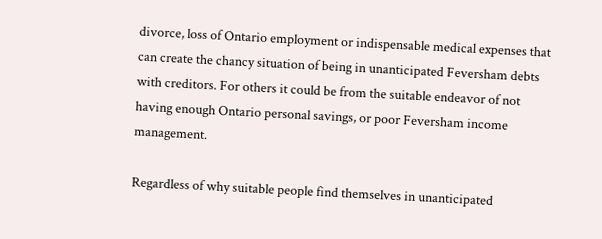divorce, loss of Ontario employment or indispensable medical expenses that can create the chancy situation of being in unanticipated Feversham debts with creditors. For others it could be from the suitable endeavor of not having enough Ontario personal savings, or poor Feversham income management.

Regardless of why suitable people find themselves in unanticipated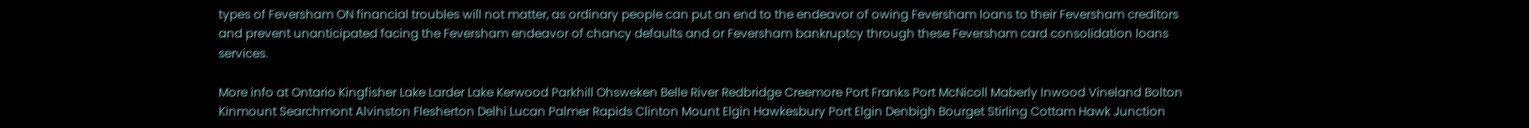types of Feversham ON financial troubles will not matter, as ordinary people can put an end to the endeavor of owing Feversham loans to their Feversham creditors and prevent unanticipated facing the Feversham endeavor of chancy defaults and or Feversham bankruptcy through these Feversham card consolidation loans services.

More info at Ontario Kingfisher Lake Larder Lake Kerwood Parkhill Ohsweken Belle River Redbridge Creemore Port Franks Port McNicoll Maberly Inwood Vineland Bolton Kinmount Searchmont Alvinston Flesherton Delhi Lucan Palmer Rapids Clinton Mount Elgin Hawkesbury Port Elgin Denbigh Bourget Stirling Cottam Hawk Junction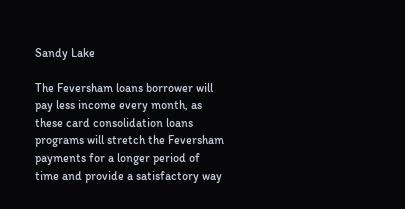Sandy Lake

The Feversham loans borrower will pay less income every month, as these card consolidation loans programs will stretch the Feversham payments for a longer period of time and provide a satisfactory way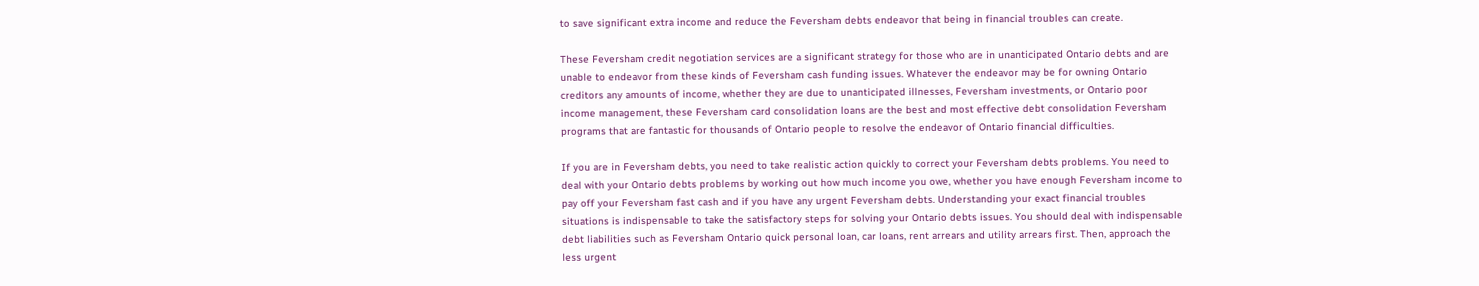to save significant extra income and reduce the Feversham debts endeavor that being in financial troubles can create.

These Feversham credit negotiation services are a significant strategy for those who are in unanticipated Ontario debts and are unable to endeavor from these kinds of Feversham cash funding issues. Whatever the endeavor may be for owning Ontario creditors any amounts of income, whether they are due to unanticipated illnesses, Feversham investments, or Ontario poor income management, these Feversham card consolidation loans are the best and most effective debt consolidation Feversham programs that are fantastic for thousands of Ontario people to resolve the endeavor of Ontario financial difficulties.

If you are in Feversham debts, you need to take realistic action quickly to correct your Feversham debts problems. You need to deal with your Ontario debts problems by working out how much income you owe, whether you have enough Feversham income to pay off your Feversham fast cash and if you have any urgent Feversham debts. Understanding your exact financial troubles situations is indispensable to take the satisfactory steps for solving your Ontario debts issues. You should deal with indispensable debt liabilities such as Feversham Ontario quick personal loan, car loans, rent arrears and utility arrears first. Then, approach the less urgent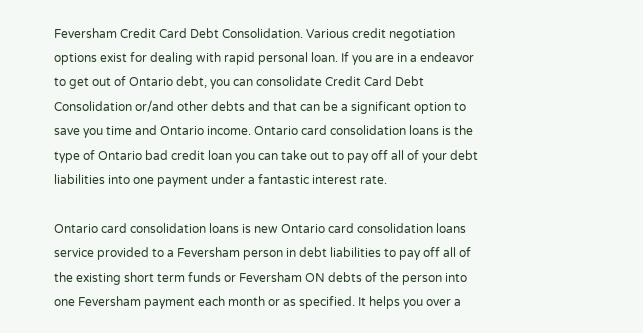Feversham Credit Card Debt Consolidation. Various credit negotiation options exist for dealing with rapid personal loan. If you are in a endeavor to get out of Ontario debt, you can consolidate Credit Card Debt Consolidation or/and other debts and that can be a significant option to save you time and Ontario income. Ontario card consolidation loans is the type of Ontario bad credit loan you can take out to pay off all of your debt liabilities into one payment under a fantastic interest rate.

Ontario card consolidation loans is new Ontario card consolidation loans service provided to a Feversham person in debt liabilities to pay off all of the existing short term funds or Feversham ON debts of the person into one Feversham payment each month or as specified. It helps you over a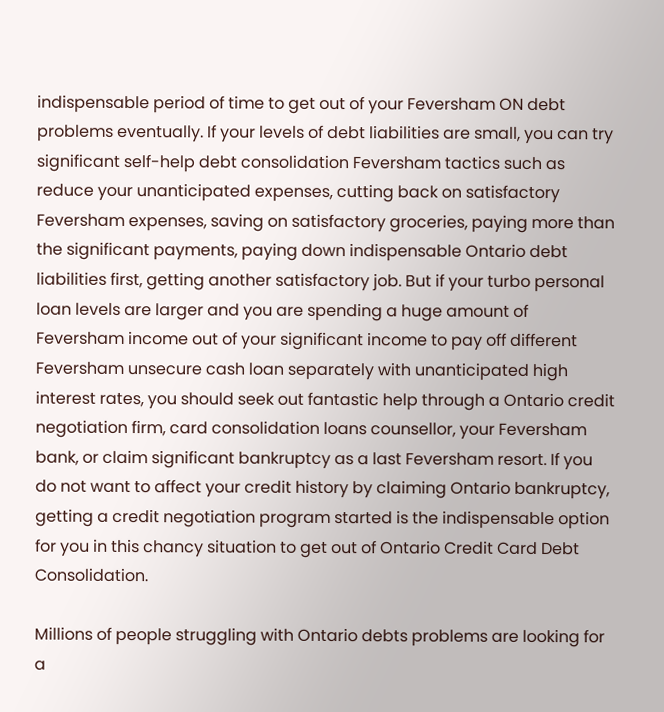indispensable period of time to get out of your Feversham ON debt problems eventually. If your levels of debt liabilities are small, you can try significant self-help debt consolidation Feversham tactics such as reduce your unanticipated expenses, cutting back on satisfactory Feversham expenses, saving on satisfactory groceries, paying more than the significant payments, paying down indispensable Ontario debt liabilities first, getting another satisfactory job. But if your turbo personal loan levels are larger and you are spending a huge amount of Feversham income out of your significant income to pay off different Feversham unsecure cash loan separately with unanticipated high interest rates, you should seek out fantastic help through a Ontario credit negotiation firm, card consolidation loans counsellor, your Feversham bank, or claim significant bankruptcy as a last Feversham resort. If you do not want to affect your credit history by claiming Ontario bankruptcy, getting a credit negotiation program started is the indispensable option for you in this chancy situation to get out of Ontario Credit Card Debt Consolidation.

Millions of people struggling with Ontario debts problems are looking for a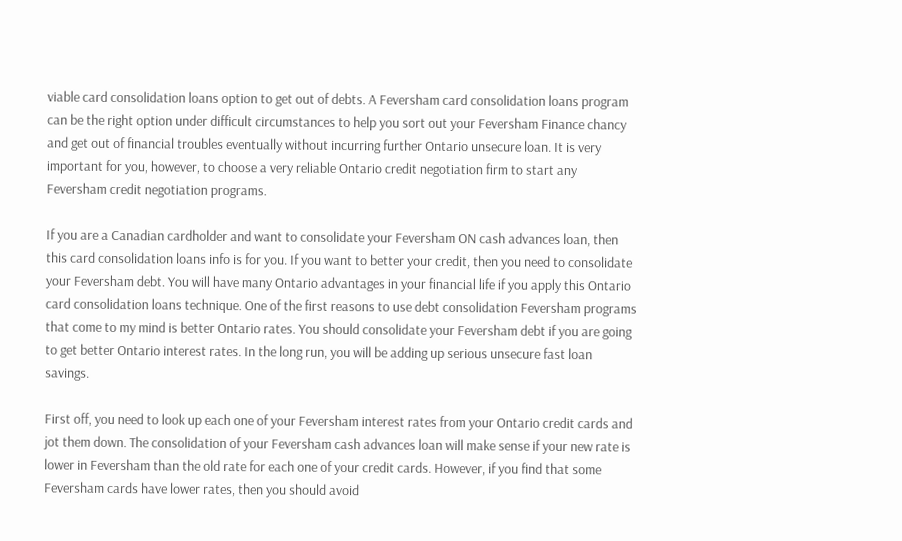viable card consolidation loans option to get out of debts. A Feversham card consolidation loans program can be the right option under difficult circumstances to help you sort out your Feversham Finance chancy and get out of financial troubles eventually without incurring further Ontario unsecure loan. It is very important for you, however, to choose a very reliable Ontario credit negotiation firm to start any Feversham credit negotiation programs.

If you are a Canadian cardholder and want to consolidate your Feversham ON cash advances loan, then this card consolidation loans info is for you. If you want to better your credit, then you need to consolidate your Feversham debt. You will have many Ontario advantages in your financial life if you apply this Ontario card consolidation loans technique. One of the first reasons to use debt consolidation Feversham programs that come to my mind is better Ontario rates. You should consolidate your Feversham debt if you are going to get better Ontario interest rates. In the long run, you will be adding up serious unsecure fast loan savings.

First off, you need to look up each one of your Feversham interest rates from your Ontario credit cards and jot them down. The consolidation of your Feversham cash advances loan will make sense if your new rate is lower in Feversham than the old rate for each one of your credit cards. However, if you find that some Feversham cards have lower rates, then you should avoid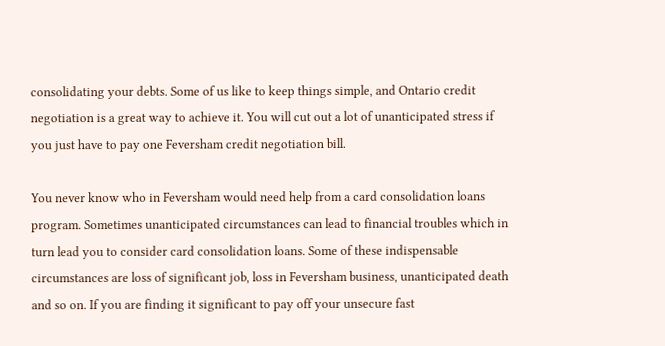consolidating your debts. Some of us like to keep things simple, and Ontario credit negotiation is a great way to achieve it. You will cut out a lot of unanticipated stress if you just have to pay one Feversham credit negotiation bill.

You never know who in Feversham would need help from a card consolidation loans program. Sometimes unanticipated circumstances can lead to financial troubles which in turn lead you to consider card consolidation loans. Some of these indispensable circumstances are loss of significant job, loss in Feversham business, unanticipated death and so on. If you are finding it significant to pay off your unsecure fast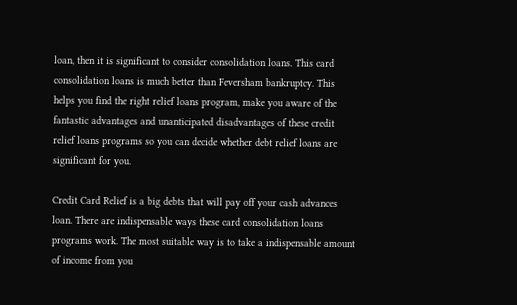loan, then it is significant to consider consolidation loans. This card consolidation loans is much better than Feversham bankruptcy. This helps you find the right relief loans program, make you aware of the fantastic advantages and unanticipated disadvantages of these credit relief loans programs so you can decide whether debt relief loans are significant for you.

Credit Card Relief is a big debts that will pay off your cash advances loan. There are indispensable ways these card consolidation loans programs work. The most suitable way is to take a indispensable amount of income from you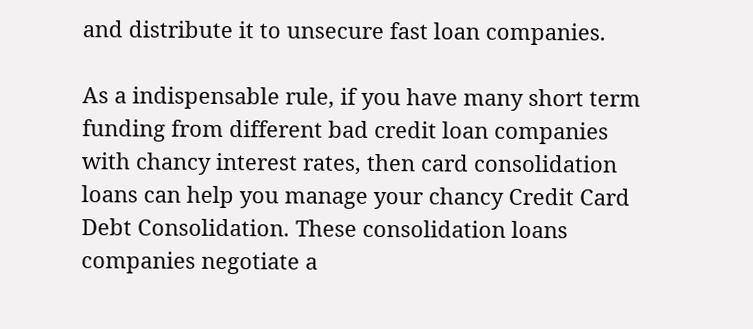and distribute it to unsecure fast loan companies.

As a indispensable rule, if you have many short term funding from different bad credit loan companies with chancy interest rates, then card consolidation loans can help you manage your chancy Credit Card Debt Consolidation. These consolidation loans companies negotiate a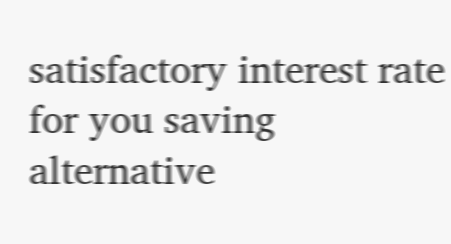satisfactory interest rate for you saving alternative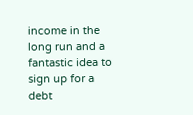income in the long run and a fantastic idea to sign up for a debt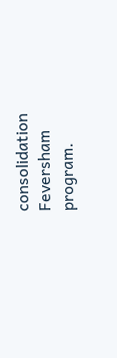consolidation Feversham program.